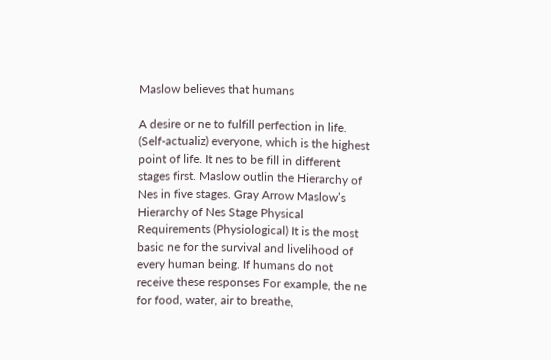Maslow believes that humans

A desire or ne to fulfill perfection in life. (Self-actualiz) everyone, which is the highest point of life. It nes to be fill in different stages first. Maslow outlin the Hierarchy of Nes in five stages. Gray Arrow Maslow’s Hierarchy of Nes Stage Physical Requirements (Physiological) It is the most basic ne for the survival and livelihood of every human being. If humans do not receive these responses For example, the ne for food, water, air to breathe,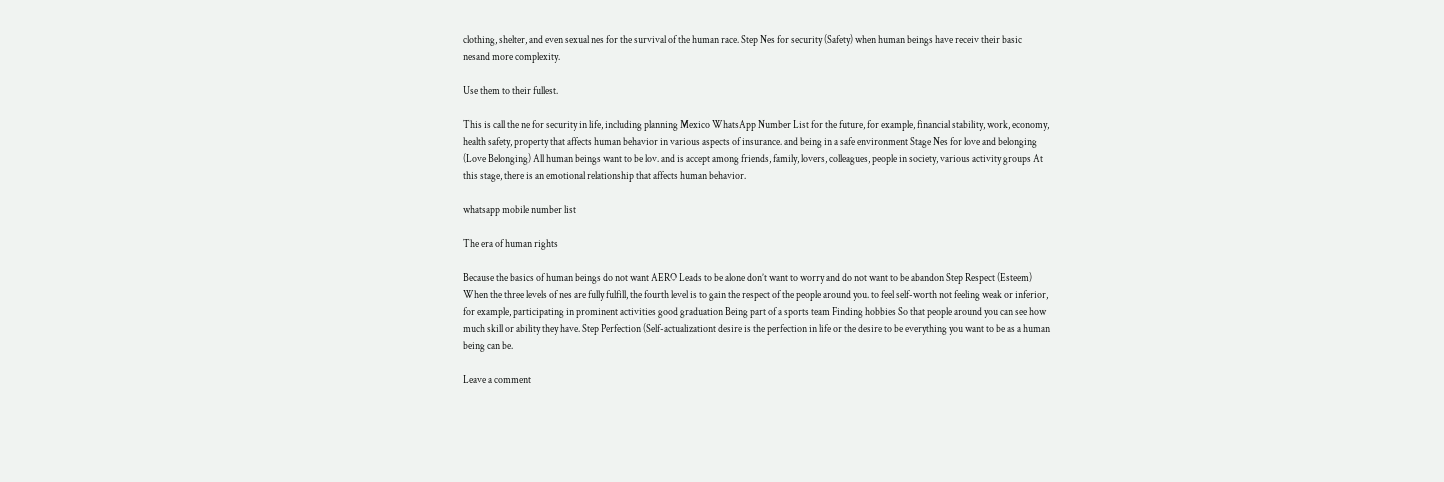clothing, shelter, and even sexual nes for the survival of the human race. Step Nes for security (Safety) when human beings have receiv their basic nesand more complexity.

Use them to their fullest.

This is call the ne for security in life, including planning Mexico WhatsApp Number List for the future, for example, financial stability, work, economy, health safety, property that affects human behavior in various aspects of insurance. and being in a safe environment Stage Nes for love and belonging (Love Belonging) All human beings want to be lov. and is accept among friends, family, lovers, colleagues, people in society, various activity groups At this stage, there is an emotional relationship that affects human behavior.

whatsapp mobile number list

The era of human rights

Because the basics of human beings do not want AERO Leads to be alone don’t want to worry and do not want to be abandon Step Respect (Esteem) When the three levels of nes are fully fulfill, the fourth level is to gain the respect of the people around you. to feel self-worth not feeling weak or inferior, for example, participating in prominent activities good graduation Being part of a sports team Finding hobbies So that people around you can see how much skill or ability they have. Step Perfection (Self-actualizationt desire is the perfection in life or the desire to be everything you want to be as a human being can be.

Leave a comment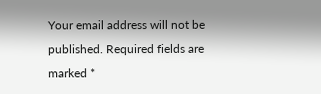Your email address will not be published. Required fields are marked *